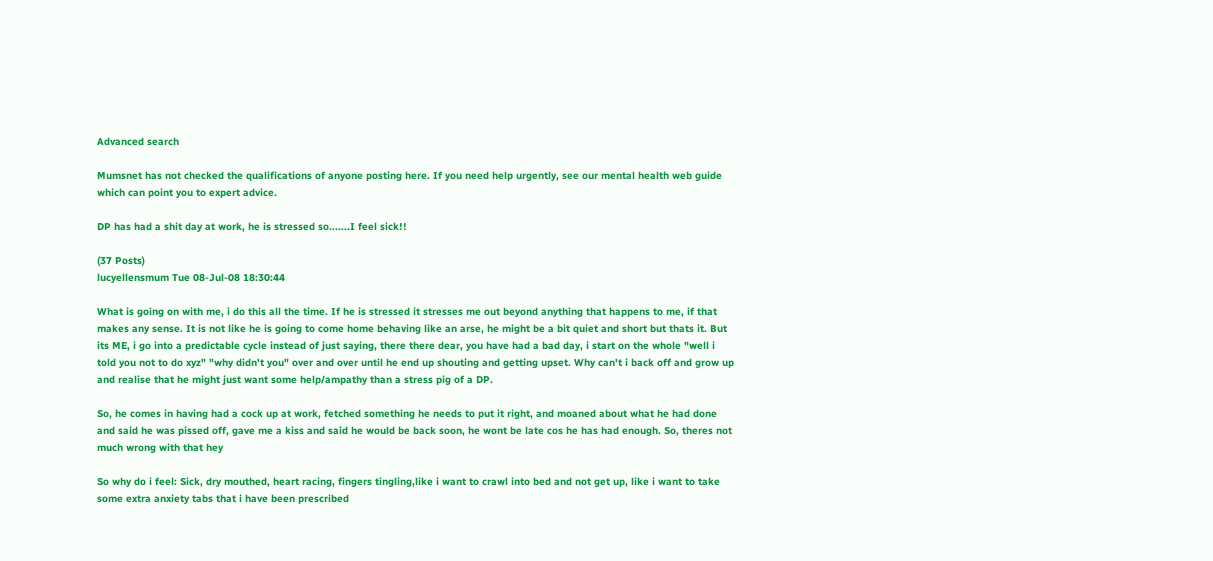Advanced search

Mumsnet has not checked the qualifications of anyone posting here. If you need help urgently, see our mental health web guide which can point you to expert advice.

DP has had a shit day at work, he is stressed so.......I feel sick!!

(37 Posts)
lucyellensmum Tue 08-Jul-08 18:30:44

What is going on with me, i do this all the time. If he is stressed it stresses me out beyond anything that happens to me, if that makes any sense. It is not like he is going to come home behaving like an arse, he might be a bit quiet and short but thats it. But its ME, i go into a predictable cycle instead of just saying, there there dear, you have had a bad day, i start on the whole "well i told you not to do xyz" "why didn't you" over and over until he end up shouting and getting upset. Why can't i back off and grow up and realise that he might just want some help/ampathy than a stress pig of a DP.

So, he comes in having had a cock up at work, fetched something he needs to put it right, and moaned about what he had done and said he was pissed off, gave me a kiss and said he would be back soon, he wont be late cos he has had enough. So, theres not much wrong with that hey

So why do i feel: Sick, dry mouthed, heart racing, fingers tingling,like i want to crawl into bed and not get up, like i want to take some extra anxiety tabs that i have been prescribed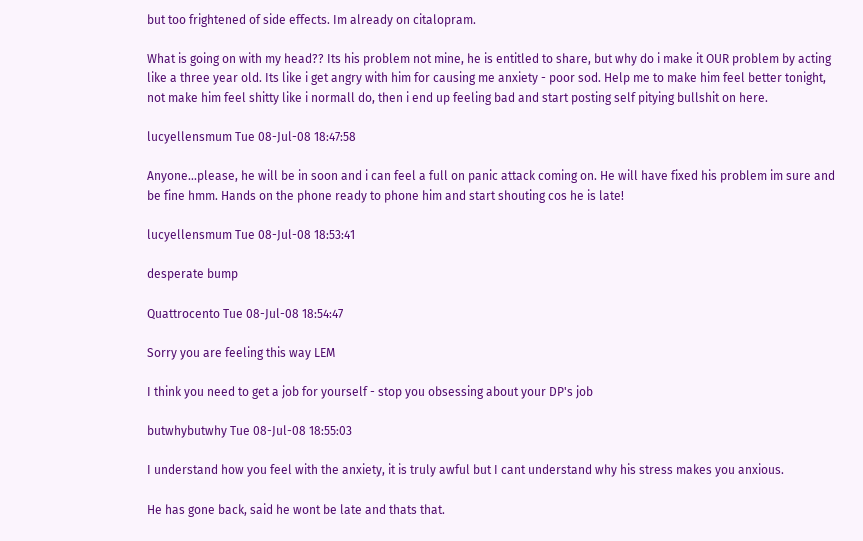but too frightened of side effects. Im already on citalopram.

What is going on with my head?? Its his problem not mine, he is entitled to share, but why do i make it OUR problem by acting like a three year old. Its like i get angry with him for causing me anxiety - poor sod. Help me to make him feel better tonight, not make him feel shitty like i normall do, then i end up feeling bad and start posting self pitying bullshit on here.

lucyellensmum Tue 08-Jul-08 18:47:58

Anyone...please, he will be in soon and i can feel a full on panic attack coming on. He will have fixed his problem im sure and be fine hmm. Hands on the phone ready to phone him and start shouting cos he is late!

lucyellensmum Tue 08-Jul-08 18:53:41

desperate bump

Quattrocento Tue 08-Jul-08 18:54:47

Sorry you are feeling this way LEM

I think you need to get a job for yourself - stop you obsessing about your DP's job

butwhybutwhy Tue 08-Jul-08 18:55:03

I understand how you feel with the anxiety, it is truly awful but I cant understand why his stress makes you anxious.

He has gone back, said he wont be late and thats that.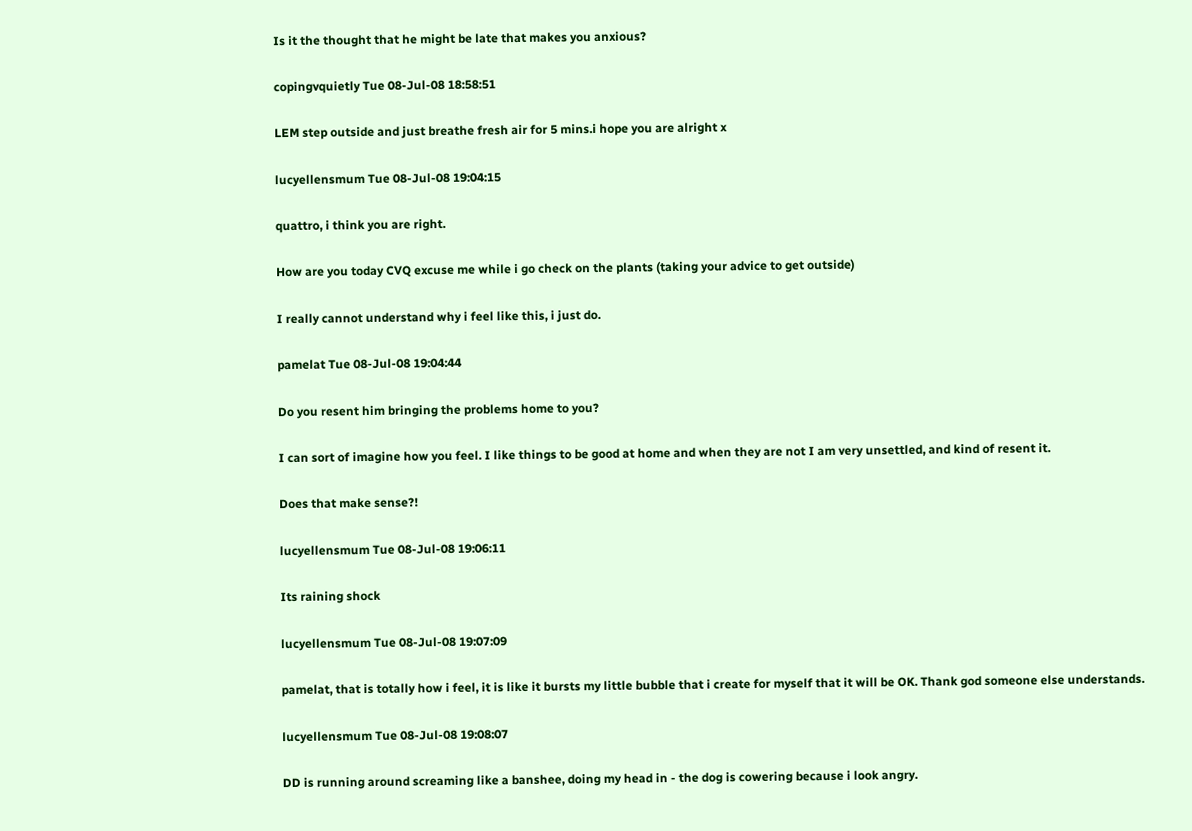Is it the thought that he might be late that makes you anxious?

copingvquietly Tue 08-Jul-08 18:58:51

LEM step outside and just breathe fresh air for 5 mins.i hope you are alright x

lucyellensmum Tue 08-Jul-08 19:04:15

quattro, i think you are right.

How are you today CVQ excuse me while i go check on the plants (taking your advice to get outside)

I really cannot understand why i feel like this, i just do.

pamelat Tue 08-Jul-08 19:04:44

Do you resent him bringing the problems home to you?

I can sort of imagine how you feel. I like things to be good at home and when they are not I am very unsettled, and kind of resent it.

Does that make sense?!

lucyellensmum Tue 08-Jul-08 19:06:11

Its raining shock

lucyellensmum Tue 08-Jul-08 19:07:09

pamelat, that is totally how i feel, it is like it bursts my little bubble that i create for myself that it will be OK. Thank god someone else understands.

lucyellensmum Tue 08-Jul-08 19:08:07

DD is running around screaming like a banshee, doing my head in - the dog is cowering because i look angry.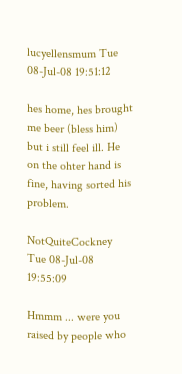lucyellensmum Tue 08-Jul-08 19:51:12

hes home, hes brought me beer (bless him) but i still feel ill. He on the ohter hand is fine, having sorted his problem.

NotQuiteCockney Tue 08-Jul-08 19:55:09

Hmmm ... were you raised by people who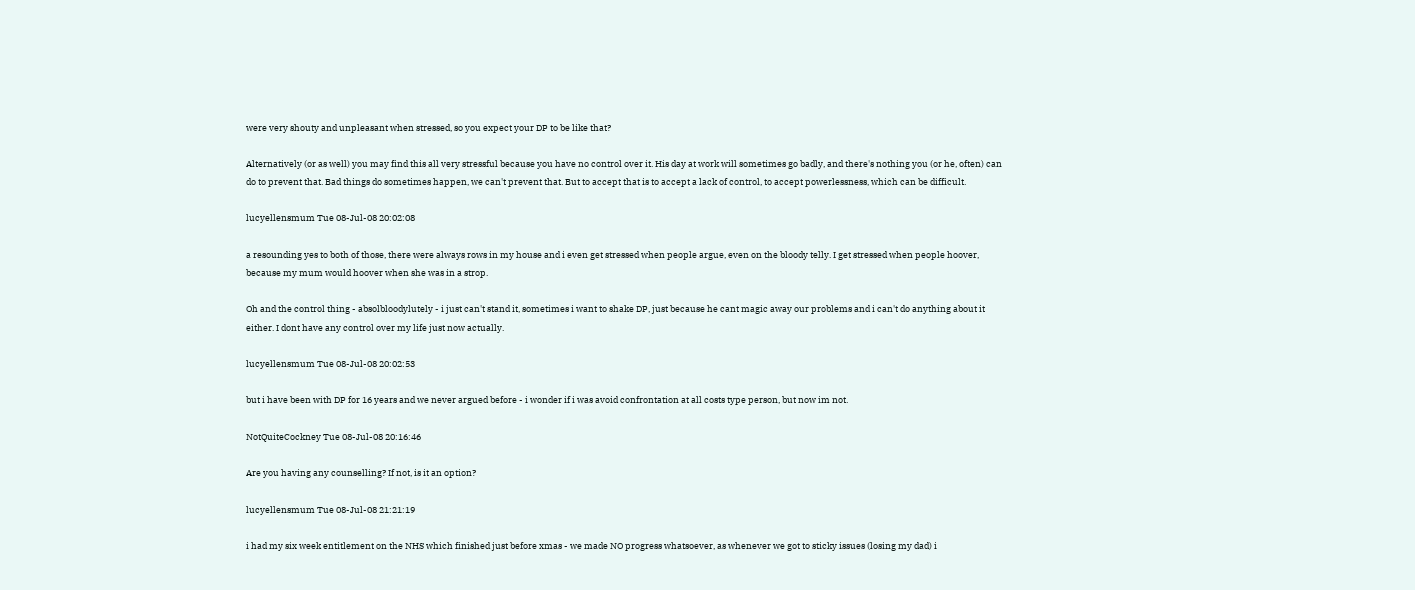were very shouty and unpleasant when stressed, so you expect your DP to be like that?

Alternatively (or as well) you may find this all very stressful because you have no control over it. His day at work will sometimes go badly, and there's nothing you (or he, often) can do to prevent that. Bad things do sometimes happen, we can't prevent that. But to accept that is to accept a lack of control, to accept powerlessness, which can be difficult.

lucyellensmum Tue 08-Jul-08 20:02:08

a resounding yes to both of those, there were always rows in my house and i even get stressed when people argue, even on the bloody telly. I get stressed when people hoover, because my mum would hoover when she was in a strop.

Oh and the control thing - absolbloodylutely - i just can't stand it, sometimes i want to shake DP, just because he cant magic away our problems and i can't do anything about it either. I dont have any control over my life just now actually.

lucyellensmum Tue 08-Jul-08 20:02:53

but i have been with DP for 16 years and we never argued before - i wonder if i was avoid confrontation at all costs type person, but now im not.

NotQuiteCockney Tue 08-Jul-08 20:16:46

Are you having any counselling? If not, is it an option?

lucyellensmum Tue 08-Jul-08 21:21:19

i had my six week entitlement on the NHS which finished just before xmas - we made NO progress whatsoever, as whenever we got to sticky issues (losing my dad) i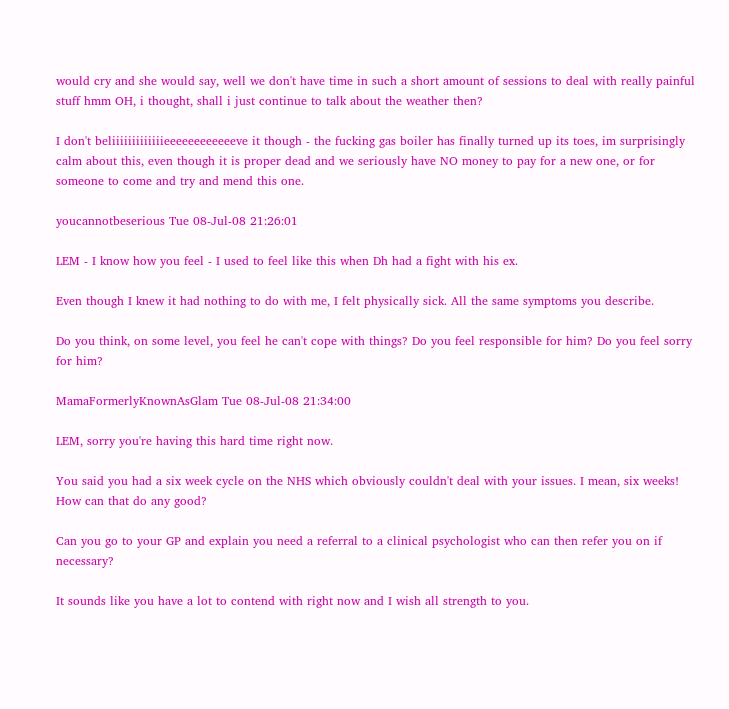would cry and she would say, well we don't have time in such a short amount of sessions to deal with really painful stuff hmm OH, i thought, shall i just continue to talk about the weather then?

I don't beliiiiiiiiiiiiieeeeeeeeeeeeve it though - the fucking gas boiler has finally turned up its toes, im surprisingly calm about this, even though it is proper dead and we seriously have NO money to pay for a new one, or for someone to come and try and mend this one.

youcannotbeserious Tue 08-Jul-08 21:26:01

LEM - I know how you feel - I used to feel like this when Dh had a fight with his ex.

Even though I knew it had nothing to do with me, I felt physically sick. All the same symptoms you describe.

Do you think, on some level, you feel he can't cope with things? Do you feel responsible for him? Do you feel sorry for him?

MamaFormerlyKnownAsGlam Tue 08-Jul-08 21:34:00

LEM, sorry you're having this hard time right now.

You said you had a six week cycle on the NHS which obviously couldn't deal with your issues. I mean, six weeks! How can that do any good?

Can you go to your GP and explain you need a referral to a clinical psychologist who can then refer you on if necessary?

It sounds like you have a lot to contend with right now and I wish all strength to you.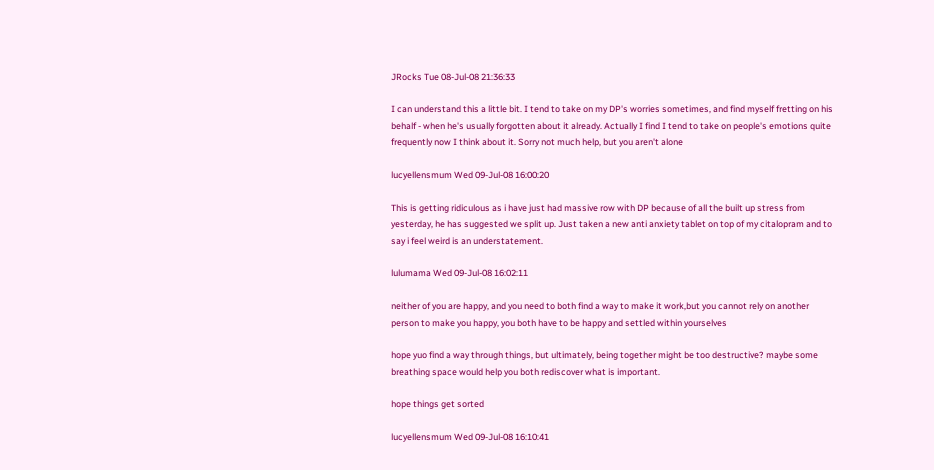JRocks Tue 08-Jul-08 21:36:33

I can understand this a little bit. I tend to take on my DP's worries sometimes, and find myself fretting on his behalf - when he's usually forgotten about it already. Actually I find I tend to take on people's emotions quite frequently now I think about it. Sorry not much help, but you aren't alone

lucyellensmum Wed 09-Jul-08 16:00:20

This is getting ridiculous as i have just had massive row with DP because of all the built up stress from yesterday, he has suggested we split up. Just taken a new anti anxiety tablet on top of my citalopram and to say i feel weird is an understatement.

lulumama Wed 09-Jul-08 16:02:11

neither of you are happy, and you need to both find a way to make it work,but you cannot rely on another person to make you happy, you both have to be happy and settled within yourselves

hope yuo find a way through things, but ultimately, being together might be too destructive? maybe some breathing space would help you both rediscover what is important.

hope things get sorted

lucyellensmum Wed 09-Jul-08 16:10:41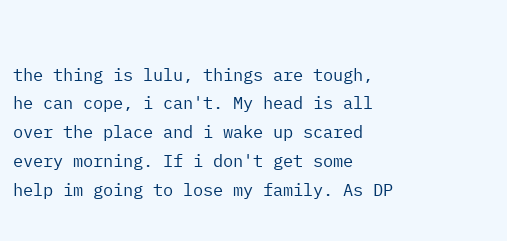the thing is lulu, things are tough, he can cope, i can't. My head is all over the place and i wake up scared every morning. If i don't get some help im going to lose my family. As DP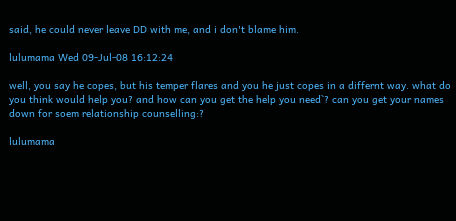said, he could never leave DD with me, and i don't blame him.

lulumama Wed 09-Jul-08 16:12:24

well, you say he copes, but his temper flares and you he just copes in a differnt way. what do you think would help you? and how can you get the help you need`? can you get your names down for soem relationship counselling:?

lulumama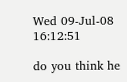Wed 09-Jul-08 16:12:51

do you think he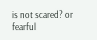is not scared? or fearful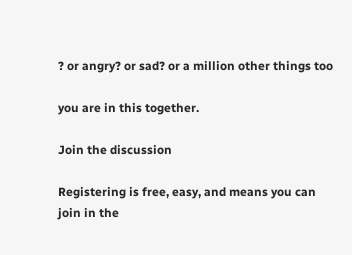? or angry? or sad? or a million other things too

you are in this together.

Join the discussion

Registering is free, easy, and means you can join in the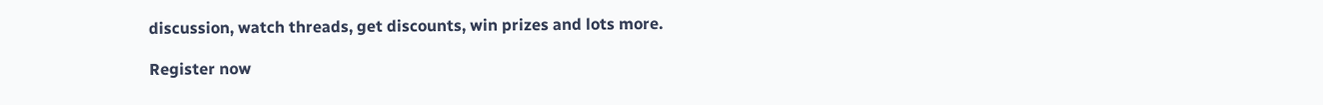discussion, watch threads, get discounts, win prizes and lots more.

Register now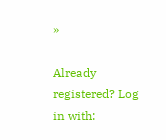»

Already registered? Log in with: